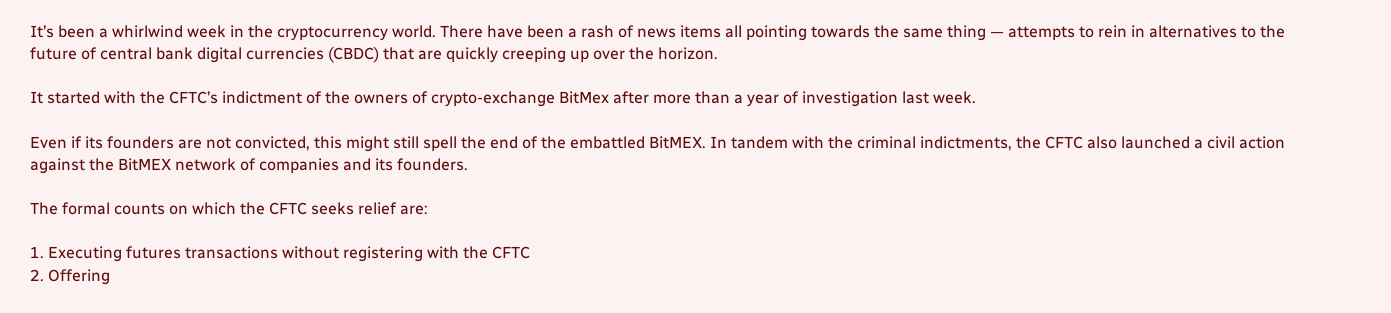It’s been a whirlwind week in the cryptocurrency world. There have been a rash of news items all pointing towards the same thing — attempts to rein in alternatives to the future of central bank digital currencies (CBDC) that are quickly creeping up over the horizon.

It started with the CFTC’s indictment of the owners of crypto-exchange BitMex after more than a year of investigation last week.

Even if its founders are not convicted, this might still spell the end of the embattled BitMEX. In tandem with the criminal indictments, the CFTC also launched a civil action against the BitMEX network of companies and its founders.

The formal counts on which the CFTC seeks relief are:

1. Executing futures transactions without registering with the CFTC
2. Offering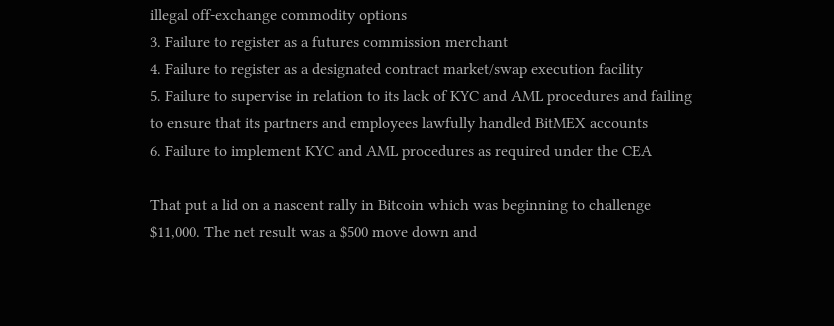illegal off-exchange commodity options
3. Failure to register as a futures commission merchant
4. Failure to register as a designated contract market/swap execution facility
5. Failure to supervise in relation to its lack of KYC and AML procedures and failing to ensure that its partners and employees lawfully handled BitMEX accounts
6. Failure to implement KYC and AML procedures as required under the CEA

That put a lid on a nascent rally in Bitcoin which was beginning to challenge $11,000. The net result was a $500 move down and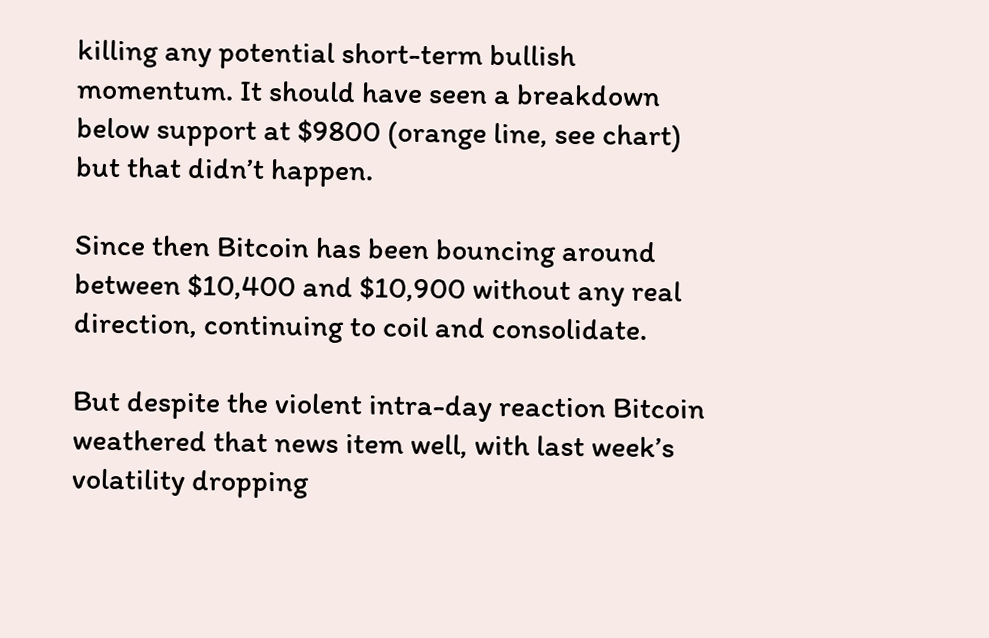killing any potential short-term bullish momentum. It should have seen a breakdown below support at $9800 (orange line, see chart) but that didn’t happen.

Since then Bitcoin has been bouncing around between $10,400 and $10,900 without any real direction, continuing to coil and consolidate.

But despite the violent intra-day reaction Bitcoin weathered that news item well, with last week’s volatility dropping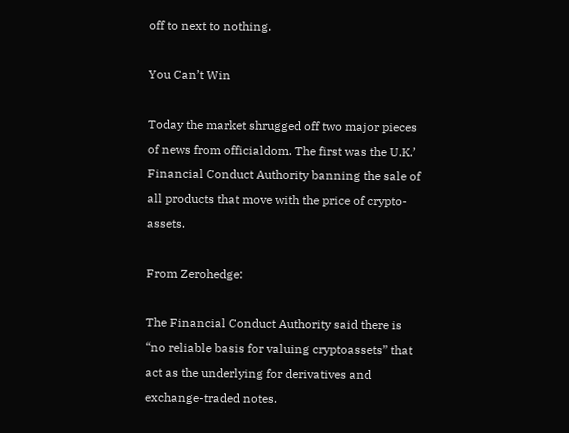off to next to nothing.

You Can’t Win

Today the market shrugged off two major pieces of news from officialdom. The first was the U.K.’ Financial Conduct Authority banning the sale of all products that move with the price of crypto-assets.

From Zerohedge:

The Financial Conduct Authority said there is “no reliable basis for valuing cryptoassets” that act as the underlying for derivatives and exchange-traded notes.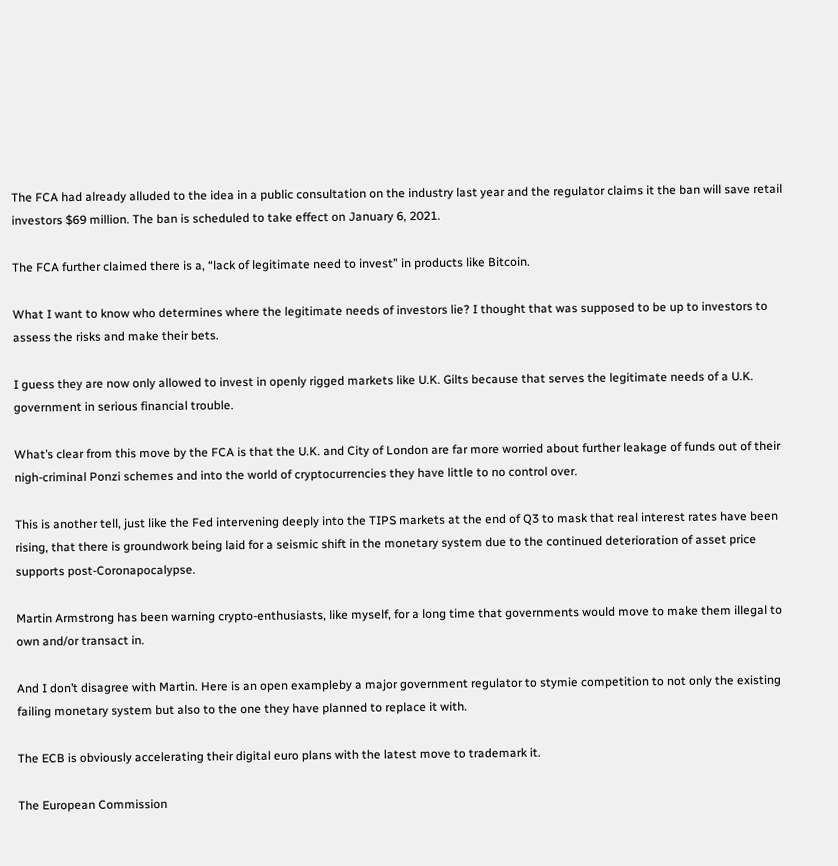The FCA had already alluded to the idea in a public consultation on the industry last year and the regulator claims it the ban will save retail investors $69 million. The ban is scheduled to take effect on January 6, 2021.

The FCA further claimed there is a, “lack of legitimate need to invest” in products like Bitcoin.

What I want to know who determines where the legitimate needs of investors lie? I thought that was supposed to be up to investors to assess the risks and make their bets.

I guess they are now only allowed to invest in openly rigged markets like U.K. Gilts because that serves the legitimate needs of a U.K. government in serious financial trouble.

What’s clear from this move by the FCA is that the U.K. and City of London are far more worried about further leakage of funds out of their nigh-criminal Ponzi schemes and into the world of cryptocurrencies they have little to no control over.

This is another tell, just like the Fed intervening deeply into the TIPS markets at the end of Q3 to mask that real interest rates have been rising, that there is groundwork being laid for a seismic shift in the monetary system due to the continued deterioration of asset price supports post-Coronapocalypse.

Martin Armstrong has been warning crypto-enthusiasts, like myself, for a long time that governments would move to make them illegal to own and/or transact in.

And I don’t disagree with Martin. Here is an open exampleby a major government regulator to stymie competition to not only the existing failing monetary system but also to the one they have planned to replace it with.

The ECB is obviously accelerating their digital euro plans with the latest move to trademark it.

The European Commission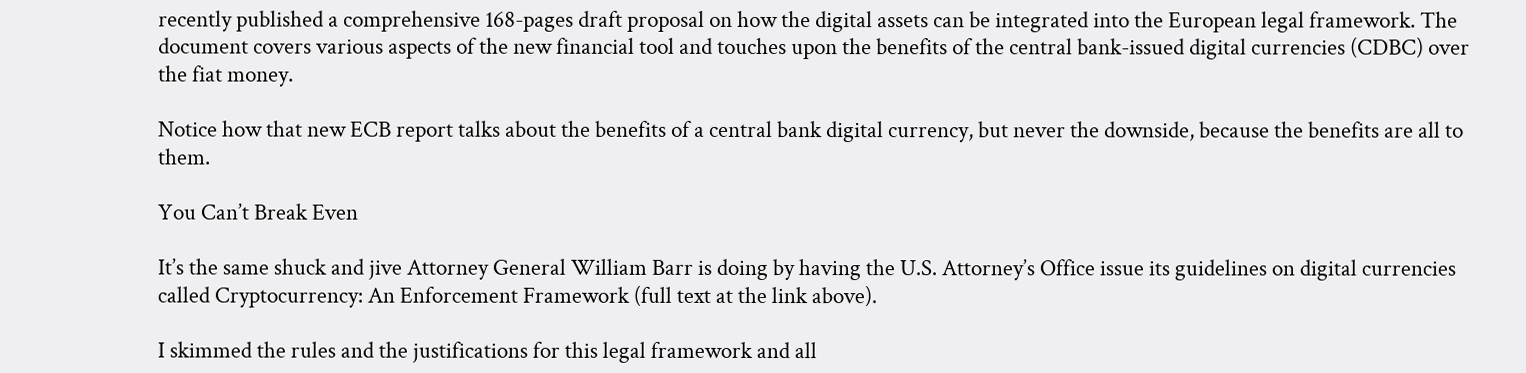recently published a comprehensive 168-pages draft proposal on how the digital assets can be integrated into the European legal framework. The document covers various aspects of the new financial tool and touches upon the benefits of the central bank-issued digital currencies (CDBC) over the fiat money.

Notice how that new ECB report talks about the benefits of a central bank digital currency, but never the downside, because the benefits are all to them.

You Can’t Break Even

It’s the same shuck and jive Attorney General William Barr is doing by having the U.S. Attorney’s Office issue its guidelines on digital currencies called Cryptocurrency: An Enforcement Framework (full text at the link above).

I skimmed the rules and the justifications for this legal framework and all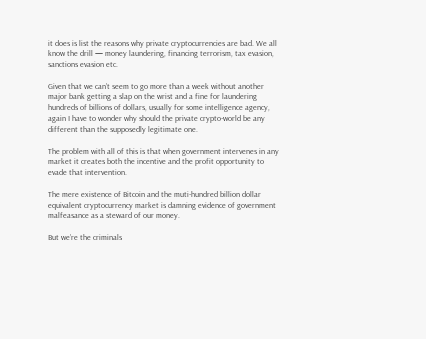it does is list the reasons why private cryptocurrencies are bad. We all know the drill — money laundering, financing terrorism, tax evasion, sanctions evasion etc.

Given that we can’t seem to go more than a week without another major bank getting a slap on the wrist and a fine for laundering hundreds of billions of dollars, usually for some intelligence agency, again I have to wonder why should the private crypto-world be any different than the supposedly legitimate one.

The problem with all of this is that when government intervenes in any market it creates both the incentive and the profit opportunity to evade that intervention.

The mere existence of Bitcoin and the muti-hundred billion dollar equivalent cryptocurrency market is damning evidence of government malfeasance as a steward of our money.

But we’re the criminals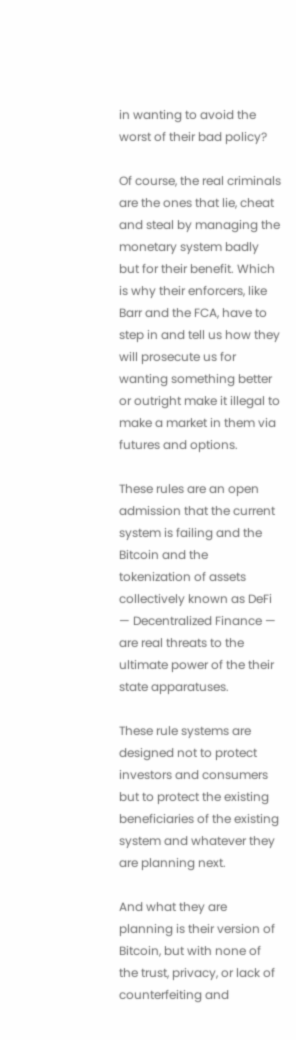in wanting to avoid the worst of their bad policy?

Of course, the real criminals are the ones that lie, cheat and steal by managing the monetary system badly but for their benefit. Which is why their enforcers, like Barr and the FCA, have to step in and tell us how they will prosecute us for wanting something better or outright make it illegal to make a market in them via futures and options.

These rules are an open admission that the current system is failing and the Bitcoin and the tokenization of assets collectively known as DeFi — Decentralized Finance — are real threats to the ultimate power of the their state apparatuses.

These rule systems are designed not to protect investors and consumers but to protect the existing beneficiaries of the existing system and whatever they are planning next.

And what they are planning is their version of Bitcoin, but with none of the trust, privacy, or lack of counterfeiting and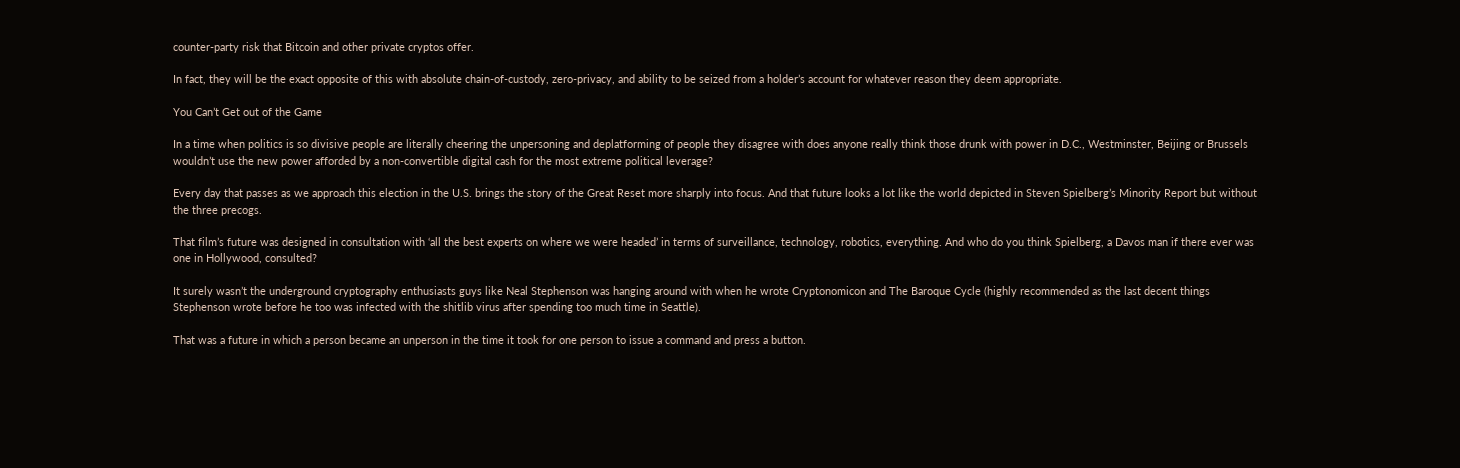counter-party risk that Bitcoin and other private cryptos offer.

In fact, they will be the exact opposite of this with absolute chain-of-custody, zero-privacy, and ability to be seized from a holder’s account for whatever reason they deem appropriate.

You Can’t Get out of the Game

In a time when politics is so divisive people are literally cheering the unpersoning and deplatforming of people they disagree with does anyone really think those drunk with power in D.C., Westminster, Beijing or Brussels wouldn’t use the new power afforded by a non-convertible digital cash for the most extreme political leverage?

Every day that passes as we approach this election in the U.S. brings the story of the Great Reset more sharply into focus. And that future looks a lot like the world depicted in Steven Spielberg’s Minority Report but without the three precogs.

That film’s future was designed in consultation with ‘all the best experts on where we were headed’ in terms of surveillance, technology, robotics, everything. And who do you think Spielberg, a Davos man if there ever was one in Hollywood, consulted?

It surely wasn’t the underground cryptography enthusiasts guys like Neal Stephenson was hanging around with when he wrote Cryptonomicon and The Baroque Cycle (highly recommended as the last decent things Stephenson wrote before he too was infected with the shitlib virus after spending too much time in Seattle).

That was a future in which a person became an unperson in the time it took for one person to issue a command and press a button.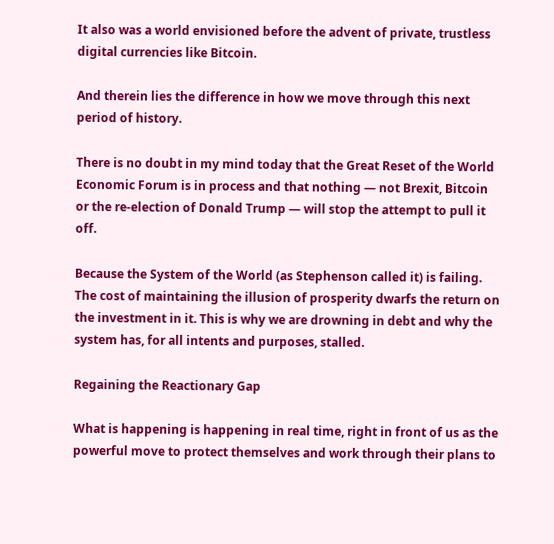It also was a world envisioned before the advent of private, trustless digital currencies like Bitcoin.

And therein lies the difference in how we move through this next period of history.

There is no doubt in my mind today that the Great Reset of the World Economic Forum is in process and that nothing — not Brexit, Bitcoin or the re-election of Donald Trump — will stop the attempt to pull it off.

Because the System of the World (as Stephenson called it) is failing. The cost of maintaining the illusion of prosperity dwarfs the return on the investment in it. This is why we are drowning in debt and why the system has, for all intents and purposes, stalled.

Regaining the Reactionary Gap

What is happening is happening in real time, right in front of us as the powerful move to protect themselves and work through their plans to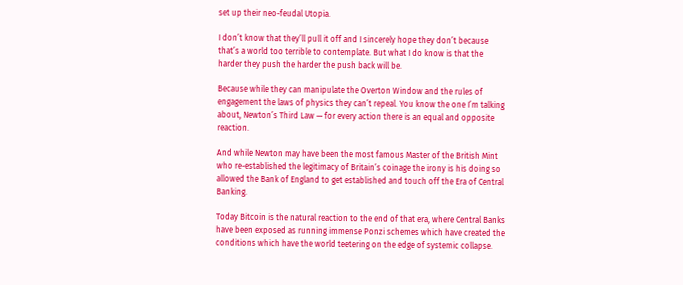set up their neo-feudal Utopia.

I don’t know that they’ll pull it off and I sincerely hope they don’t because that’s a world too terrible to contemplate. But what I do know is that the harder they push the harder the push back will be.

Because while they can manipulate the Overton Window and the rules of engagement the laws of physics they can’t repeal. You know the one I’m talking about, Newton’s Third Law — for every action there is an equal and opposite reaction.

And while Newton may have been the most famous Master of the British Mint who re-established the legitimacy of Britain’s coinage the irony is his doing so allowed the Bank of England to get established and touch off the Era of Central Banking.

Today Bitcoin is the natural reaction to the end of that era, where Central Banks have been exposed as running immense Ponzi schemes which have created the conditions which have the world teetering on the edge of systemic collapse.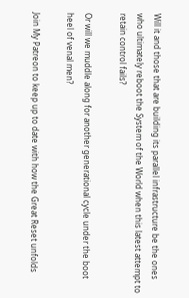Will it and those that are building its parallel infrastructure be the ones who ultimately reboot the System of the World when this latest attempt to retain control fails?

Or will we muddle along for another generational cycle under the boot heel of venal men?

Join My Patreon to keep up to date with how the Great Reset unfolds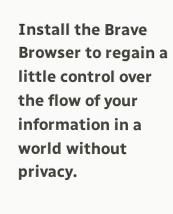Install the Brave Browser to regain a little control over the flow of your information in a world without privacy.